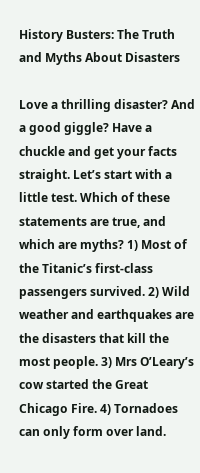History Busters: The Truth and Myths About Disasters

Love a thrilling disaster? And a good giggle? Have a chuckle and get your facts straight. Let’s start with a little test. Which of these statements are true, and which are myths? 1) Most of the Titanic’s first-class passengers survived. 2) Wild weather and earthquakes are the disasters that kill the most people. 3) Mrs O’Leary’s cow started the Great Chicago Fire. 4) Tornadoes can only form over land.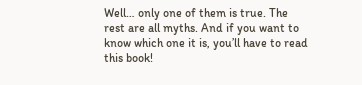Well… only one of them is true. The rest are all myths. And if you want to know which one it is, you’ll have to read this book!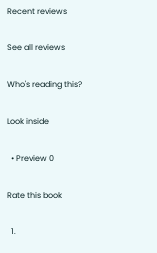Recent reviews

See all reviews

Who's reading this?

Look inside

  • Preview 0

Rate this book

  1.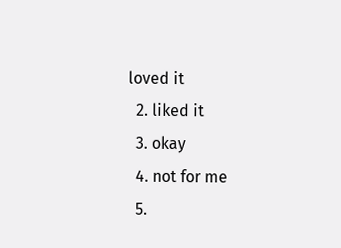loved it
  2. liked it
  3. okay
  4. not for me
  5.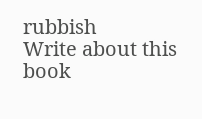rubbish
Write about this book